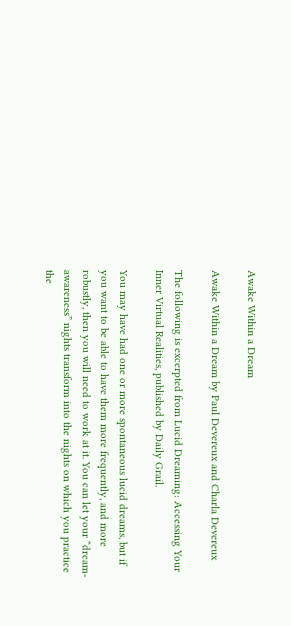Awake Within a Dream

Awake Within a Dream by Paul Devereux and Charla Devereux

The following is excerpted from Lucid Dreaming: Accessing Your Inner Virtual Realities, published by Daily Grail.

You may have had one or more spontaneous lucid dreams, but if you want to be able to have them more frequently, and more robustly, then you will need to work at it. You can let your “dream-awareness” nights transform into the nights on which you practice the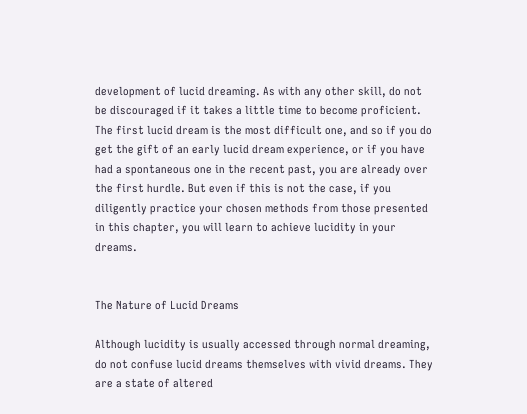development of lucid dreaming. As with any other skill, do not be discouraged if it takes a little time to become proficient. The first lucid dream is the most difficult one, and so if you do get the gift of an early lucid dream experience, or if you have had a spontaneous one in the recent past, you are already over the first hurdle. But even if this is not the case, if you diligently practice your chosen methods from those presented in this chapter, you will learn to achieve lucidity in your dreams.


The Nature of Lucid Dreams

Although lucidity is usually accessed through normal dreaming, do not confuse lucid dreams themselves with vivid dreams. They are a state of altered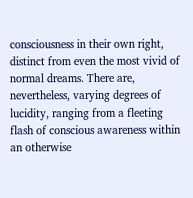consciousness in their own right, distinct from even the most vivid of normal dreams. There are, nevertheless, varying degrees of lucidity, ranging from a fleeting flash of conscious awareness within an otherwise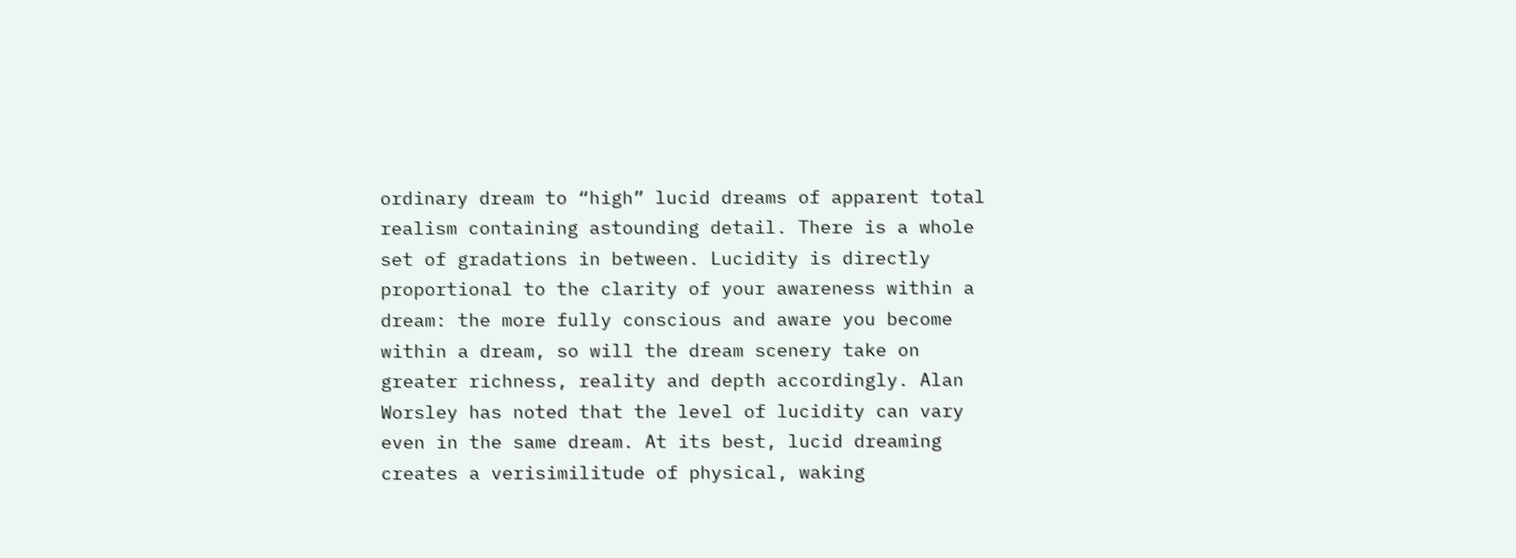ordinary dream to “high” lucid dreams of apparent total realism containing astounding detail. There is a whole set of gradations in between. Lucidity is directly proportional to the clarity of your awareness within a dream: the more fully conscious and aware you become within a dream, so will the dream scenery take on greater richness, reality and depth accordingly. Alan Worsley has noted that the level of lucidity can vary even in the same dream. At its best, lucid dreaming creates a verisimilitude of physical, waking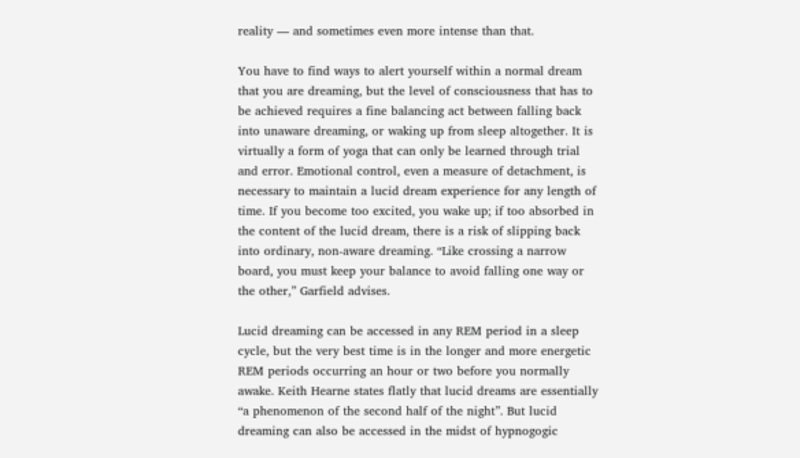reality — and sometimes even more intense than that.

You have to find ways to alert yourself within a normal dream that you are dreaming, but the level of consciousness that has to be achieved requires a fine balancing act between falling back into unaware dreaming, or waking up from sleep altogether. It is virtually a form of yoga that can only be learned through trial and error. Emotional control, even a measure of detachment, is necessary to maintain a lucid dream experience for any length of time. If you become too excited, you wake up; if too absorbed in the content of the lucid dream, there is a risk of slipping back into ordinary, non-aware dreaming. “Like crossing a narrow board, you must keep your balance to avoid falling one way or the other,” Garfield advises.

Lucid dreaming can be accessed in any REM period in a sleep cycle, but the very best time is in the longer and more energetic REM periods occurring an hour or two before you normally awake. Keith Hearne states flatly that lucid dreams are essentially “a phenomenon of the second half of the night”. But lucid dreaming can also be accessed in the midst of hypnogogic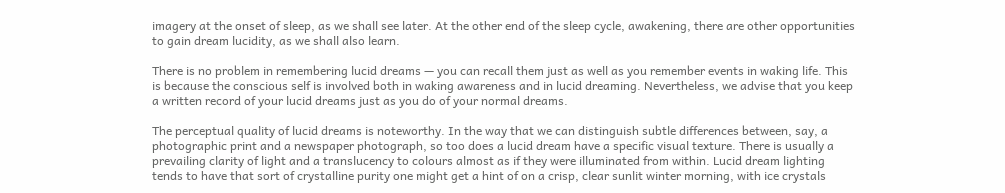imagery at the onset of sleep, as we shall see later. At the other end of the sleep cycle, awakening, there are other opportunities to gain dream lucidity, as we shall also learn.

There is no problem in remembering lucid dreams — you can recall them just as well as you remember events in waking life. This is because the conscious self is involved both in waking awareness and in lucid dreaming. Nevertheless, we advise that you keep a written record of your lucid dreams just as you do of your normal dreams.

The perceptual quality of lucid dreams is noteworthy. In the way that we can distinguish subtle differences between, say, a photographic print and a newspaper photograph, so too does a lucid dream have a specific visual texture. There is usually a prevailing clarity of light and a translucency to colours almost as if they were illuminated from within. Lucid dream lighting tends to have that sort of crystalline purity one might get a hint of on a crisp, clear sunlit winter morning, with ice crystals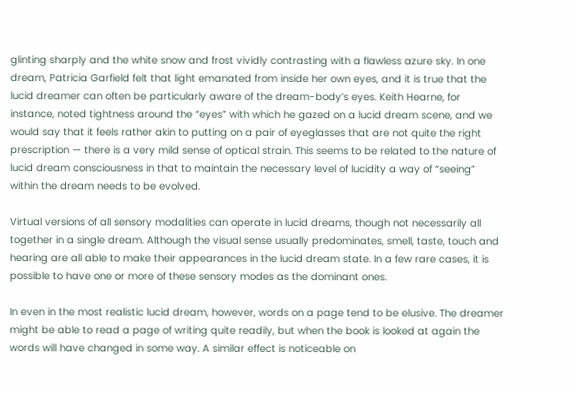glinting sharply and the white snow and frost vividly contrasting with a flawless azure sky. In one dream, Patricia Garfield felt that light emanated from inside her own eyes, and it is true that the lucid dreamer can often be particularly aware of the dream-body’s eyes. Keith Hearne, for instance, noted tightness around the “eyes” with which he gazed on a lucid dream scene, and we would say that it feels rather akin to putting on a pair of eyeglasses that are not quite the right prescription — there is a very mild sense of optical strain. This seems to be related to the nature of lucid dream consciousness in that to maintain the necessary level of lucidity a way of “seeing” within the dream needs to be evolved.

Virtual versions of all sensory modalities can operate in lucid dreams, though not necessarily all together in a single dream. Although the visual sense usually predominates, smell, taste, touch and hearing are all able to make their appearances in the lucid dream state. In a few rare cases, it is possible to have one or more of these sensory modes as the dominant ones.

In even in the most realistic lucid dream, however, words on a page tend to be elusive. The dreamer might be able to read a page of writing quite readily, but when the book is looked at again the words will have changed in some way. A similar effect is noticeable on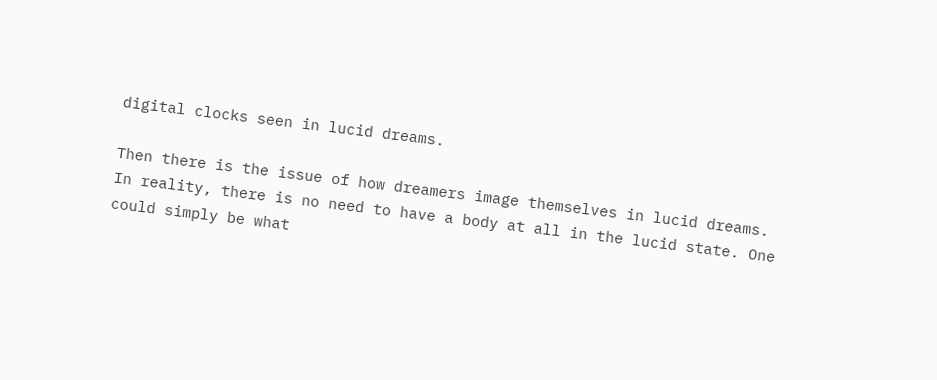digital clocks seen in lucid dreams.

Then there is the issue of how dreamers image themselves in lucid dreams. In reality, there is no need to have a body at all in the lucid state. One could simply be what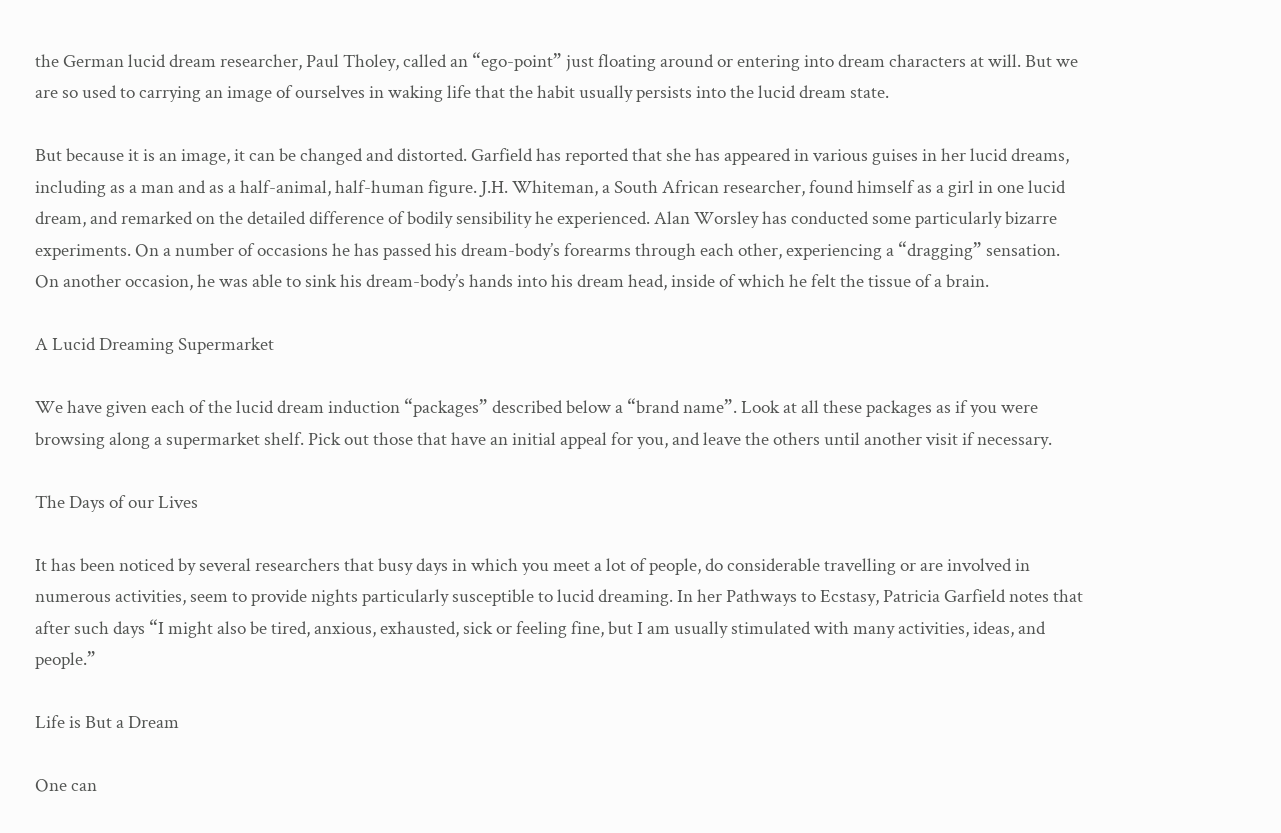the German lucid dream researcher, Paul Tholey, called an “ego-point” just floating around or entering into dream characters at will. But we are so used to carrying an image of ourselves in waking life that the habit usually persists into the lucid dream state.

But because it is an image, it can be changed and distorted. Garfield has reported that she has appeared in various guises in her lucid dreams, including as a man and as a half-animal, half-human figure. J.H. Whiteman, a South African researcher, found himself as a girl in one lucid dream, and remarked on the detailed difference of bodily sensibility he experienced. Alan Worsley has conducted some particularly bizarre experiments. On a number of occasions he has passed his dream-body’s forearms through each other, experiencing a “dragging” sensation. On another occasion, he was able to sink his dream-body’s hands into his dream head, inside of which he felt the tissue of a brain.

A Lucid Dreaming Supermarket

We have given each of the lucid dream induction “packages” described below a “brand name”. Look at all these packages as if you were browsing along a supermarket shelf. Pick out those that have an initial appeal for you, and leave the others until another visit if necessary.

The Days of our Lives

It has been noticed by several researchers that busy days in which you meet a lot of people, do considerable travelling or are involved in numerous activities, seem to provide nights particularly susceptible to lucid dreaming. In her Pathways to Ecstasy, Patricia Garfield notes that after such days “I might also be tired, anxious, exhausted, sick or feeling fine, but I am usually stimulated with many activities, ideas, and people.”

Life is But a Dream

One can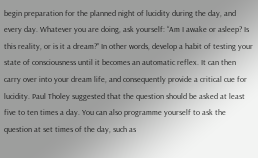begin preparation for the planned night of lucidity during the day, and every day. Whatever you are doing, ask yourself: “Am I awake or asleep? Is this reality, or is it a dream?” In other words, develop a habit of testing your state of consciousness until it becomes an automatic reflex. It can then carry over into your dream life, and consequently provide a critical cue for lucidity. Paul Tholey suggested that the question should be asked at least five to ten times a day. You can also programme yourself to ask the question at set times of the day, such as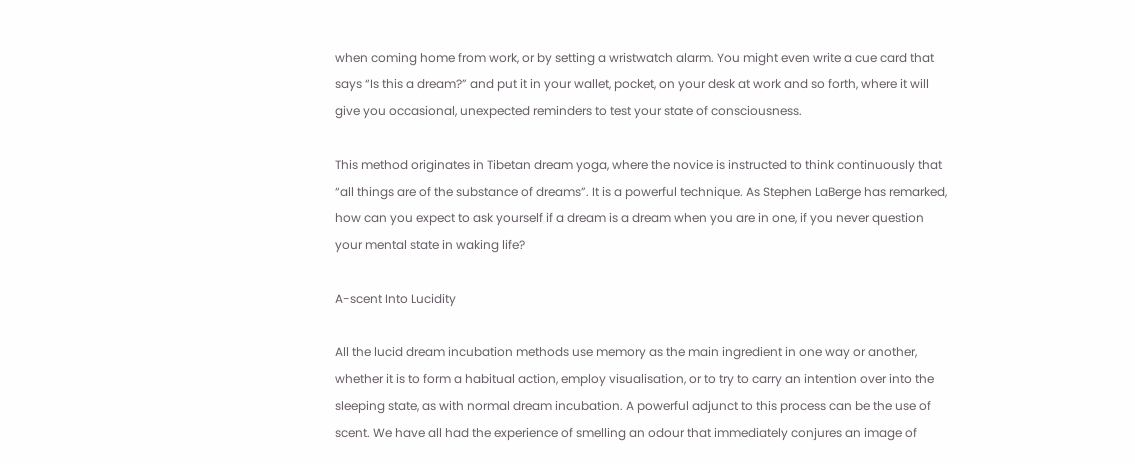when coming home from work, or by setting a wristwatch alarm. You might even write a cue card that says “Is this a dream?” and put it in your wallet, pocket, on your desk at work and so forth, where it will give you occasional, unexpected reminders to test your state of consciousness.

This method originates in Tibetan dream yoga, where the novice is instructed to think continuously that “all things are of the substance of dreams”. It is a powerful technique. As Stephen LaBerge has remarked, how can you expect to ask yourself if a dream is a dream when you are in one, if you never question your mental state in waking life?

A-scent Into Lucidity

All the lucid dream incubation methods use memory as the main ingredient in one way or another, whether it is to form a habitual action, employ visualisation, or to try to carry an intention over into the sleeping state, as with normal dream incubation. A powerful adjunct to this process can be the use of scent. We have all had the experience of smelling an odour that immediately conjures an image of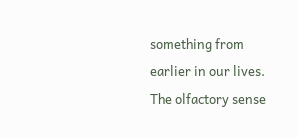something from earlier in our lives. The olfactory sense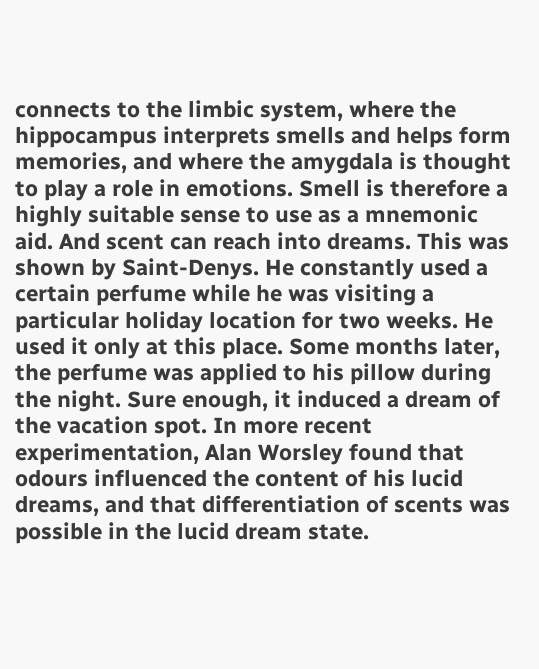connects to the limbic system, where the hippocampus interprets smells and helps form memories, and where the amygdala is thought to play a role in emotions. Smell is therefore a highly suitable sense to use as a mnemonic aid. And scent can reach into dreams. This was shown by Saint-Denys. He constantly used a certain perfume while he was visiting a particular holiday location for two weeks. He used it only at this place. Some months later, the perfume was applied to his pillow during the night. Sure enough, it induced a dream of the vacation spot. In more recent experimentation, Alan Worsley found that odours influenced the content of his lucid dreams, and that differentiation of scents was possible in the lucid dream state.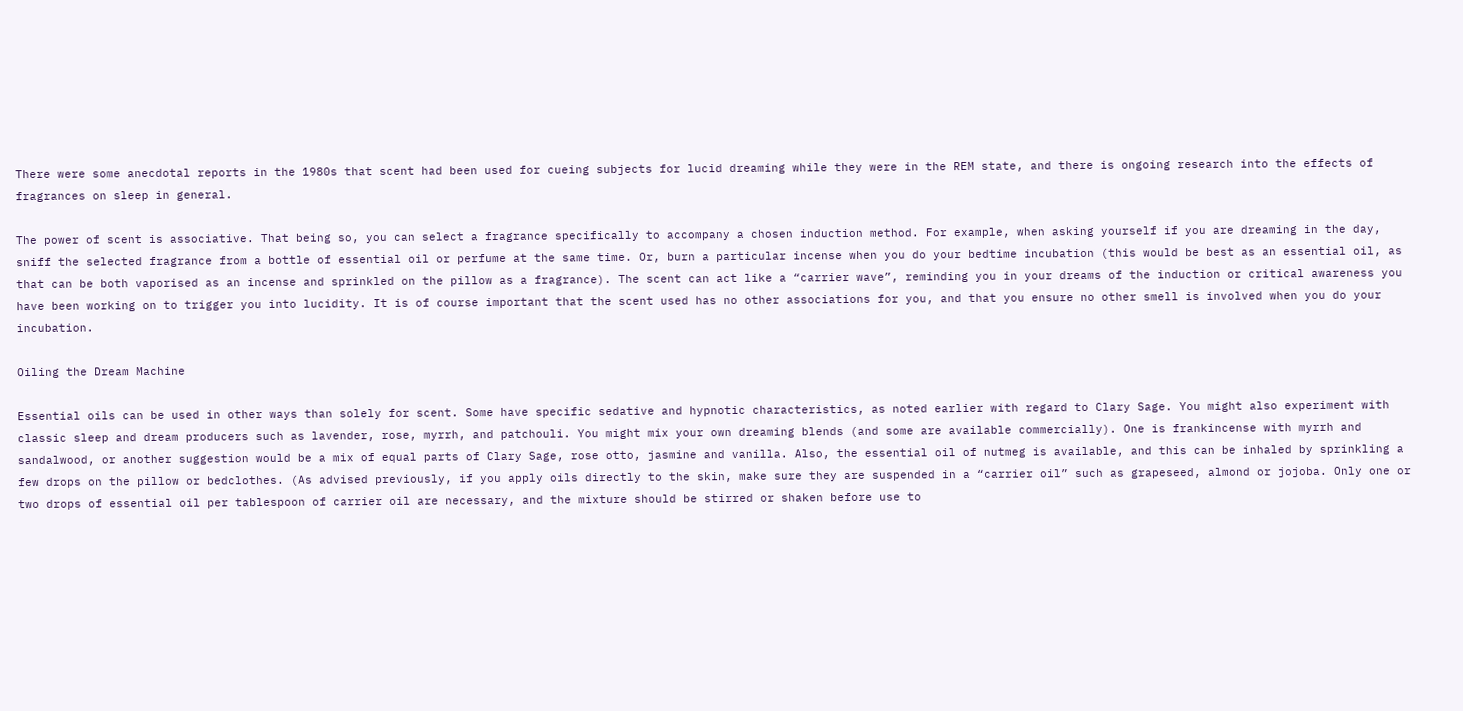There were some anecdotal reports in the 1980s that scent had been used for cueing subjects for lucid dreaming while they were in the REM state, and there is ongoing research into the effects of fragrances on sleep in general.

The power of scent is associative. That being so, you can select a fragrance specifically to accompany a chosen induction method. For example, when asking yourself if you are dreaming in the day, sniff the selected fragrance from a bottle of essential oil or perfume at the same time. Or, burn a particular incense when you do your bedtime incubation (this would be best as an essential oil, as that can be both vaporised as an incense and sprinkled on the pillow as a fragrance). The scent can act like a “carrier wave”, reminding you in your dreams of the induction or critical awareness you have been working on to trigger you into lucidity. It is of course important that the scent used has no other associations for you, and that you ensure no other smell is involved when you do your incubation.

Oiling the Dream Machine

Essential oils can be used in other ways than solely for scent. Some have specific sedative and hypnotic characteristics, as noted earlier with regard to Clary Sage. You might also experiment with classic sleep and dream producers such as lavender, rose, myrrh, and patchouli. You might mix your own dreaming blends (and some are available commercially). One is frankincense with myrrh and sandalwood, or another suggestion would be a mix of equal parts of Clary Sage, rose otto, jasmine and vanilla. Also, the essential oil of nutmeg is available, and this can be inhaled by sprinkling a few drops on the pillow or bedclothes. (As advised previously, if you apply oils directly to the skin, make sure they are suspended in a “carrier oil” such as grapeseed, almond or jojoba. Only one or two drops of essential oil per tablespoon of carrier oil are necessary, and the mixture should be stirred or shaken before use to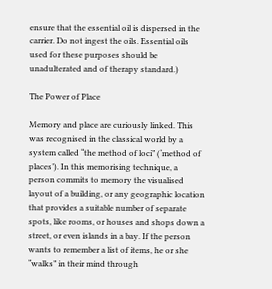ensure that the essential oil is dispersed in the carrier. Do not ingest the oils. Essential oils used for these purposes should be unadulterated and of therapy standard.)

The Power of Place

Memory and place are curiously linked. This was recognised in the classical world by a system called “the method of loci” (‘method of places’). In this memorising technique, a person commits to memory the visualised layout of a building, or any geographic location that provides a suitable number of separate spots, like rooms, or houses and shops down a street, or even islands in a bay. If the person wants to remember a list of items, he or she “walks” in their mind through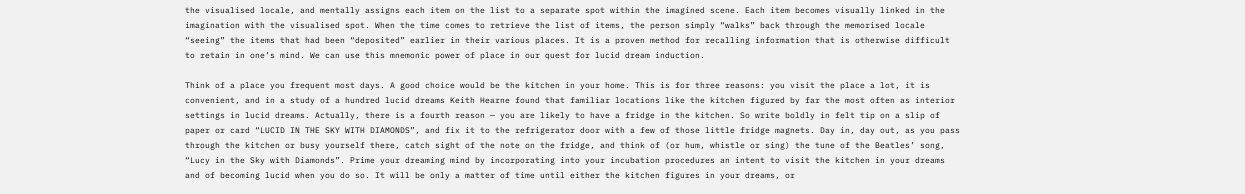the visualised locale, and mentally assigns each item on the list to a separate spot within the imagined scene. Each item becomes visually linked in the imagination with the visualised spot. When the time comes to retrieve the list of items, the person simply “walks” back through the memorised locale “seeing” the items that had been “deposited” earlier in their various places. It is a proven method for recalling information that is otherwise difficult to retain in one’s mind. We can use this mnemonic power of place in our quest for lucid dream induction.

Think of a place you frequent most days. A good choice would be the kitchen in your home. This is for three reasons: you visit the place a lot, it is convenient, and in a study of a hundred lucid dreams Keith Hearne found that familiar locations like the kitchen figured by far the most often as interior settings in lucid dreams. Actually, there is a fourth reason — you are likely to have a fridge in the kitchen. So write boldly in felt tip on a slip of paper or card “LUCID IN THE SKY WITH DIAMONDS”, and fix it to the refrigerator door with a few of those little fridge magnets. Day in, day out, as you pass through the kitchen or busy yourself there, catch sight of the note on the fridge, and think of (or hum, whistle or sing) the tune of the Beatles’ song, “Lucy in the Sky with Diamonds”. Prime your dreaming mind by incorporating into your incubation procedures an intent to visit the kitchen in your dreams and of becoming lucid when you do so. It will be only a matter of time until either the kitchen figures in your dreams, or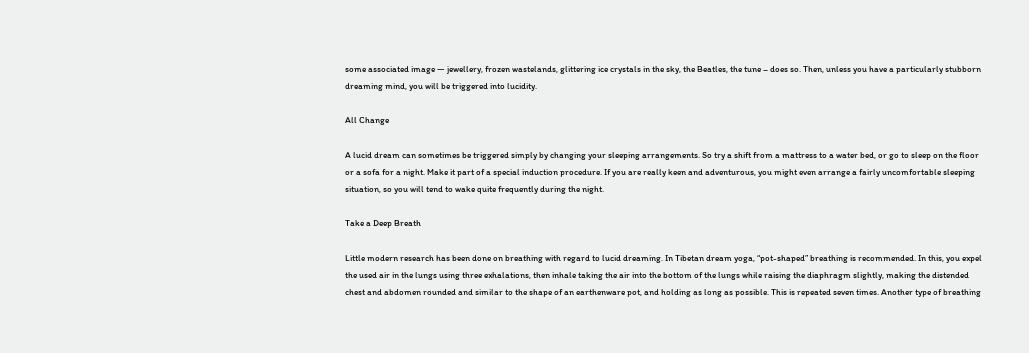some associated image — jewellery, frozen wastelands, glittering ice crystals in the sky, the Beatles, the tune – does so. Then, unless you have a particularly stubborn dreaming mind, you will be triggered into lucidity.

All Change

A lucid dream can sometimes be triggered simply by changing your sleeping arrangements. So try a shift from a mattress to a water bed, or go to sleep on the floor or a sofa for a night. Make it part of a special induction procedure. If you are really keen and adventurous, you might even arrange a fairly uncomfortable sleeping situation, so you will tend to wake quite frequently during the night.

Take a Deep Breath

Little modern research has been done on breathing with regard to lucid dreaming. In Tibetan dream yoga, “pot-shaped” breathing is recommended. In this, you expel the used air in the lungs using three exhalations, then inhale taking the air into the bottom of the lungs while raising the diaphragm slightly, making the distended chest and abdomen rounded and similar to the shape of an earthenware pot, and holding as long as possible. This is repeated seven times. Another type of breathing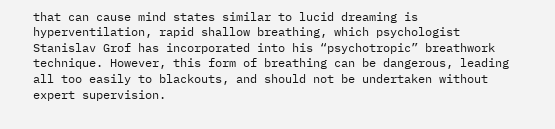that can cause mind states similar to lucid dreaming is hyperventilation, rapid shallow breathing, which psychologist Stanislav Grof has incorporated into his “psychotropic” breathwork technique. However, this form of breathing can be dangerous, leading all too easily to blackouts, and should not be undertaken without expert supervision.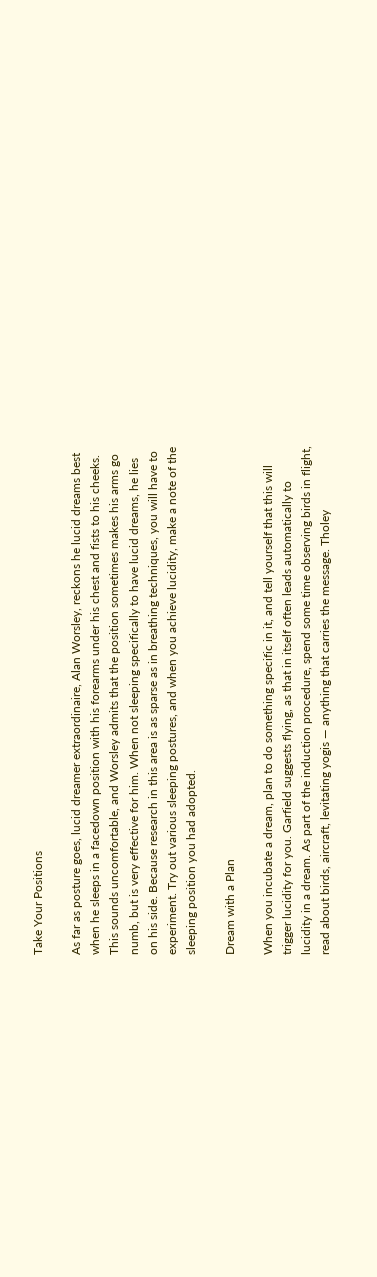Take Your Positions

As far as posture goes, lucid dreamer extraordinaire, Alan Worsley, reckons he lucid dreams best when he sleeps in a facedown position with his forearms under his chest and fists to his cheeks. This sounds uncomfortable, and Worsley admits that the position sometimes makes his arms go numb, but is very effective for him. When not sleeping specifically to have lucid dreams, he lies on his side. Because research in this area is as sparse as in breathing techniques, you will have to experiment. Try out various sleeping postures, and when you achieve lucidity, make a note of the sleeping position you had adopted.

Dream with a Plan

When you incubate a dream, plan to do something specific in it, and tell yourself that this will trigger lucidity for you. Garfield suggests flying, as that in itself often leads automatically to lucidity in a dream. As part of the induction procedure, spend some time observing birds in flight, read about birds, aircraft, levitating yogis — anything that carries the message. Tholey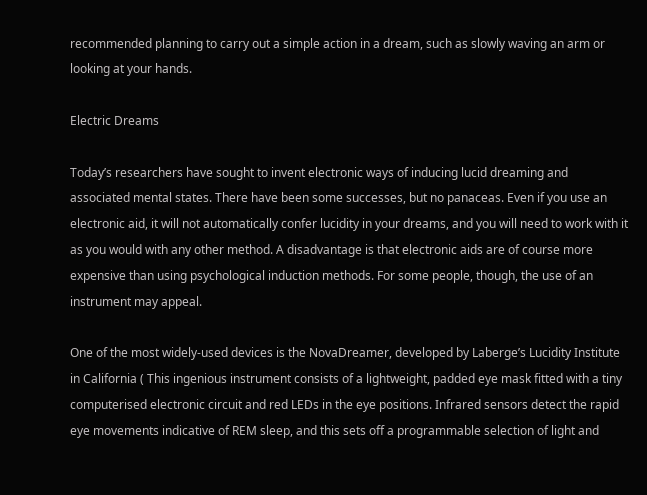recommended planning to carry out a simple action in a dream, such as slowly waving an arm or looking at your hands.

Electric Dreams

Today’s researchers have sought to invent electronic ways of inducing lucid dreaming and associated mental states. There have been some successes, but no panaceas. Even if you use an electronic aid, it will not automatically confer lucidity in your dreams, and you will need to work with it as you would with any other method. A disadvantage is that electronic aids are of course more expensive than using psychological induction methods. For some people, though, the use of an instrument may appeal.

One of the most widely-used devices is the NovaDreamer, developed by Laberge’s Lucidity Institute in California ( This ingenious instrument consists of a lightweight, padded eye mask fitted with a tiny computerised electronic circuit and red LEDs in the eye positions. Infrared sensors detect the rapid eye movements indicative of REM sleep, and this sets off a programmable selection of light and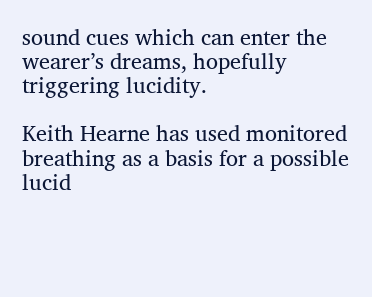sound cues which can enter the wearer’s dreams, hopefully triggering lucidity.

Keith Hearne has used monitored breathing as a basis for a possible lucid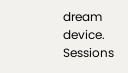dream device. Sessions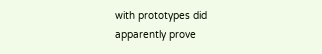with prototypes did apparently prove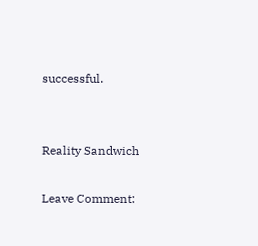successful.


Reality Sandwich

Leave Comment: